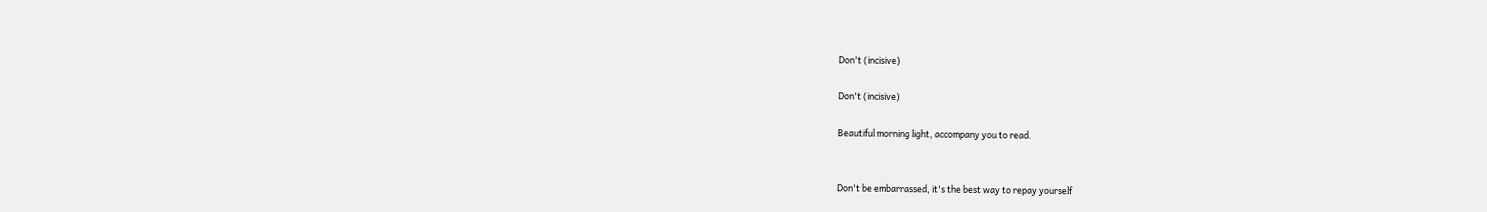Don't (incisive)

Don't (incisive)

Beautiful morning light, accompany you to read.


Don't be embarrassed, it's the best way to repay yourself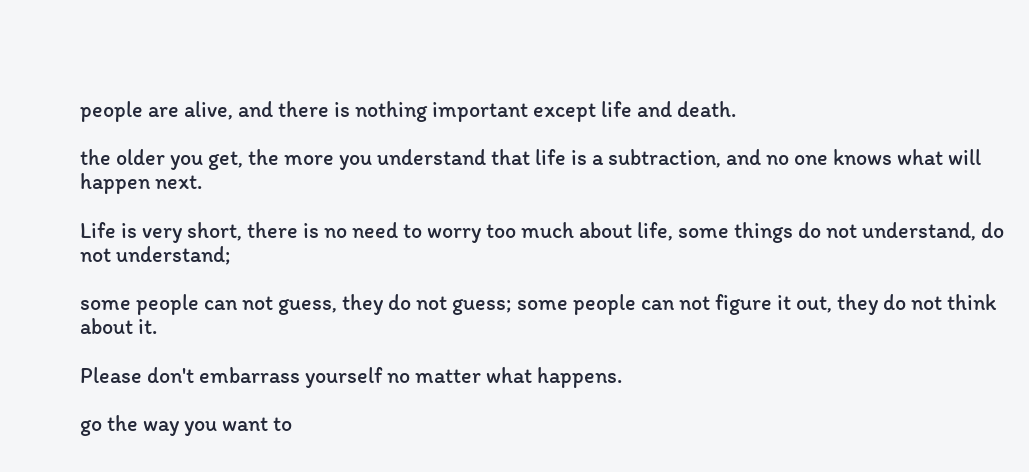people are alive, and there is nothing important except life and death.

the older you get, the more you understand that life is a subtraction, and no one knows what will happen next.

Life is very short, there is no need to worry too much about life, some things do not understand, do not understand;

some people can not guess, they do not guess; some people can not figure it out, they do not think about it.

Please don't embarrass yourself no matter what happens.

go the way you want to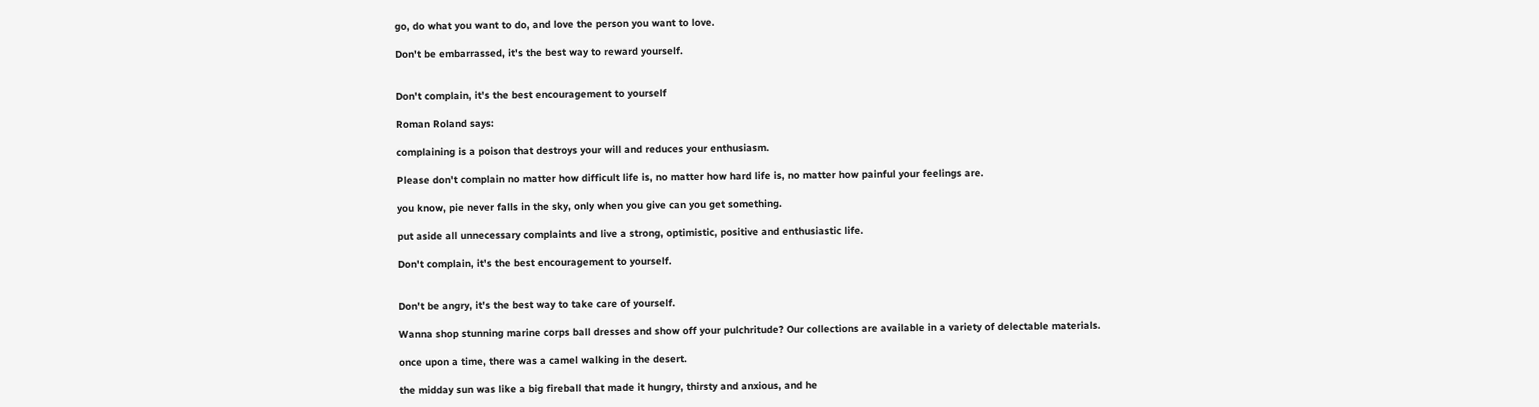go, do what you want to do, and love the person you want to love.

Don't be embarrassed, it's the best way to reward yourself.


Don't complain, it's the best encouragement to yourself

Roman Roland says:

complaining is a poison that destroys your will and reduces your enthusiasm.

Please don't complain no matter how difficult life is, no matter how hard life is, no matter how painful your feelings are.

you know, pie never falls in the sky, only when you give can you get something.

put aside all unnecessary complaints and live a strong, optimistic, positive and enthusiastic life.

Don't complain, it's the best encouragement to yourself.


Don't be angry, it's the best way to take care of yourself.

Wanna shop stunning marine corps ball dresses and show off your pulchritude? Our collections are available in a variety of delectable materials.

once upon a time, there was a camel walking in the desert.

the midday sun was like a big fireball that made it hungry, thirsty and anxious, and he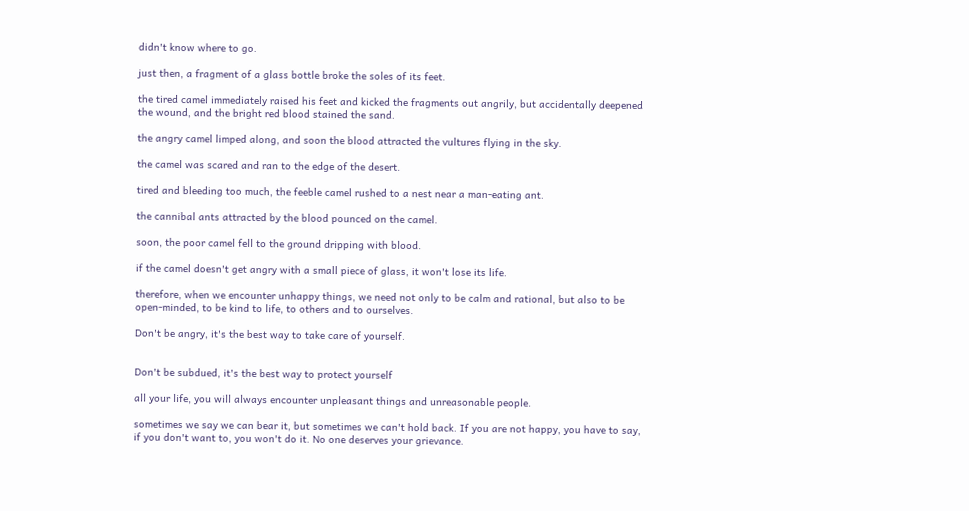didn't know where to go.

just then, a fragment of a glass bottle broke the soles of its feet.

the tired camel immediately raised his feet and kicked the fragments out angrily, but accidentally deepened the wound, and the bright red blood stained the sand.

the angry camel limped along, and soon the blood attracted the vultures flying in the sky.

the camel was scared and ran to the edge of the desert.

tired and bleeding too much, the feeble camel rushed to a nest near a man-eating ant.

the cannibal ants attracted by the blood pounced on the camel.

soon, the poor camel fell to the ground dripping with blood.

if the camel doesn't get angry with a small piece of glass, it won't lose its life.

therefore, when we encounter unhappy things, we need not only to be calm and rational, but also to be open-minded, to be kind to life, to others and to ourselves.

Don't be angry, it's the best way to take care of yourself.


Don't be subdued, it's the best way to protect yourself

all your life, you will always encounter unpleasant things and unreasonable people.

sometimes we say we can bear it, but sometimes we can't hold back. If you are not happy, you have to say, if you don't want to, you won't do it. No one deserves your grievance.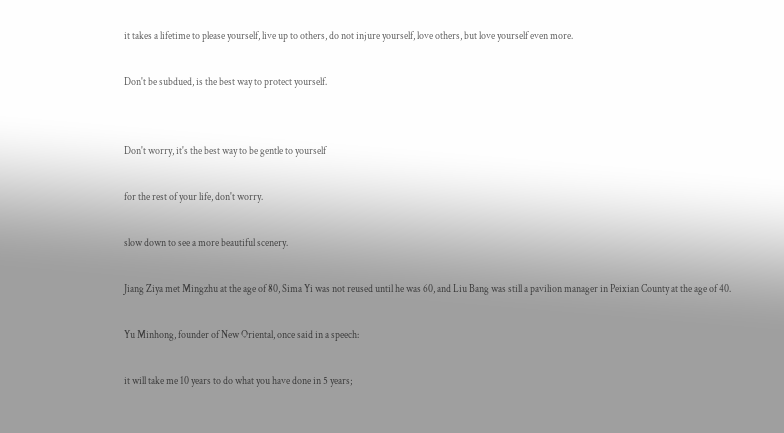it takes a lifetime to please yourself, live up to others, do not injure yourself, love others, but love yourself even more.

Don't be subdued, is the best way to protect yourself.


Don't worry, it's the best way to be gentle to yourself

for the rest of your life, don't worry.

slow down to see a more beautiful scenery.

Jiang Ziya met Mingzhu at the age of 80, Sima Yi was not reused until he was 60, and Liu Bang was still a pavilion manager in Peixian County at the age of 40.

Yu Minhong, founder of New Oriental, once said in a speech:

it will take me 10 years to do what you have done in 5 years;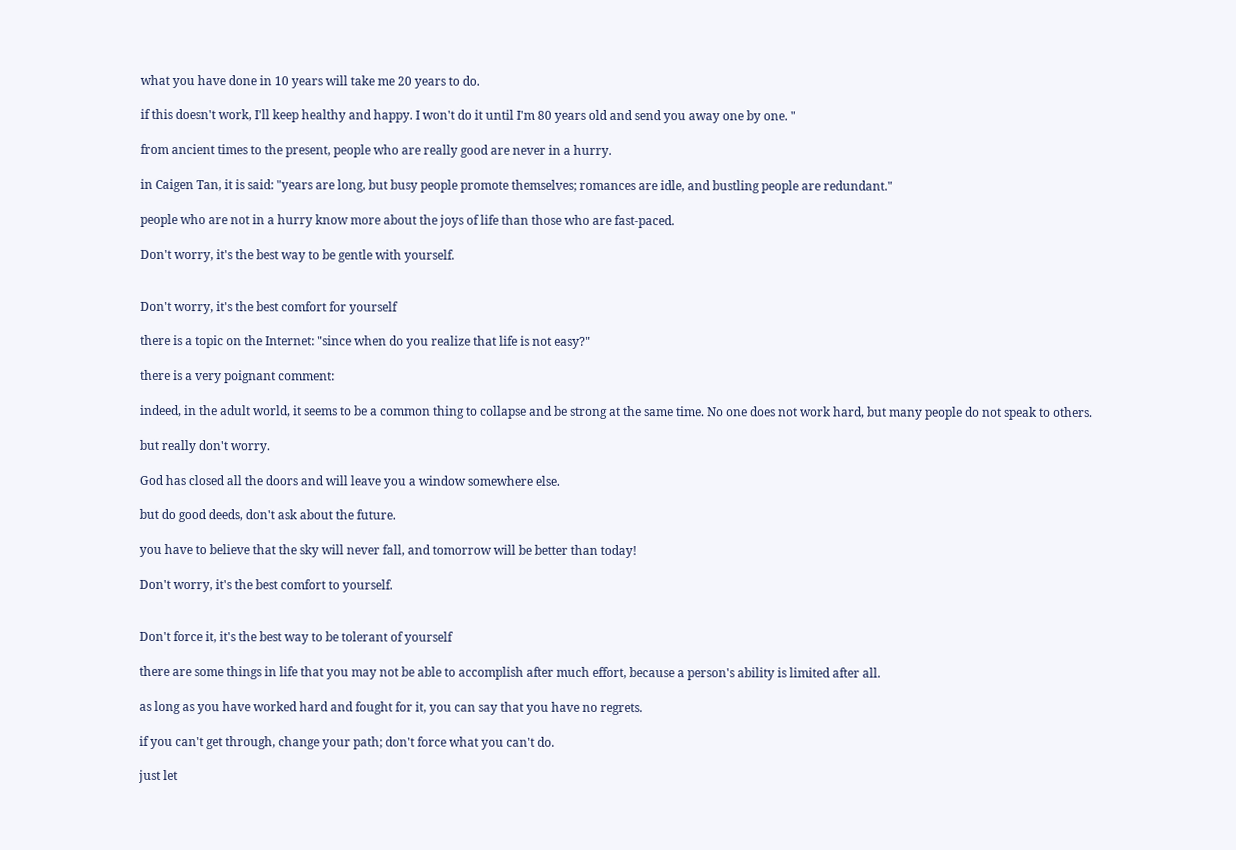what you have done in 10 years will take me 20 years to do.

if this doesn't work, I'll keep healthy and happy. I won't do it until I'm 80 years old and send you away one by one. "

from ancient times to the present, people who are really good are never in a hurry.

in Caigen Tan, it is said: "years are long, but busy people promote themselves; romances are idle, and bustling people are redundant."

people who are not in a hurry know more about the joys of life than those who are fast-paced.

Don't worry, it's the best way to be gentle with yourself.


Don't worry, it's the best comfort for yourself

there is a topic on the Internet: "since when do you realize that life is not easy?"

there is a very poignant comment:

indeed, in the adult world, it seems to be a common thing to collapse and be strong at the same time. No one does not work hard, but many people do not speak to others.

but really don't worry.

God has closed all the doors and will leave you a window somewhere else.

but do good deeds, don't ask about the future.

you have to believe that the sky will never fall, and tomorrow will be better than today!

Don't worry, it's the best comfort to yourself.


Don't force it, it's the best way to be tolerant of yourself

there are some things in life that you may not be able to accomplish after much effort, because a person's ability is limited after all.

as long as you have worked hard and fought for it, you can say that you have no regrets.

if you can't get through, change your path; don't force what you can't do.

just let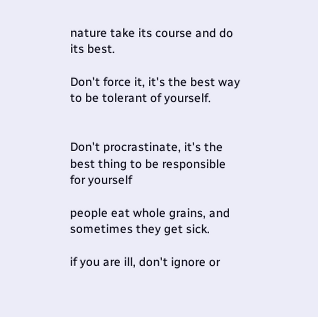nature take its course and do its best.

Don't force it, it's the best way to be tolerant of yourself.


Don't procrastinate, it's the best thing to be responsible for yourself

people eat whole grains, and sometimes they get sick.

if you are ill, don't ignore or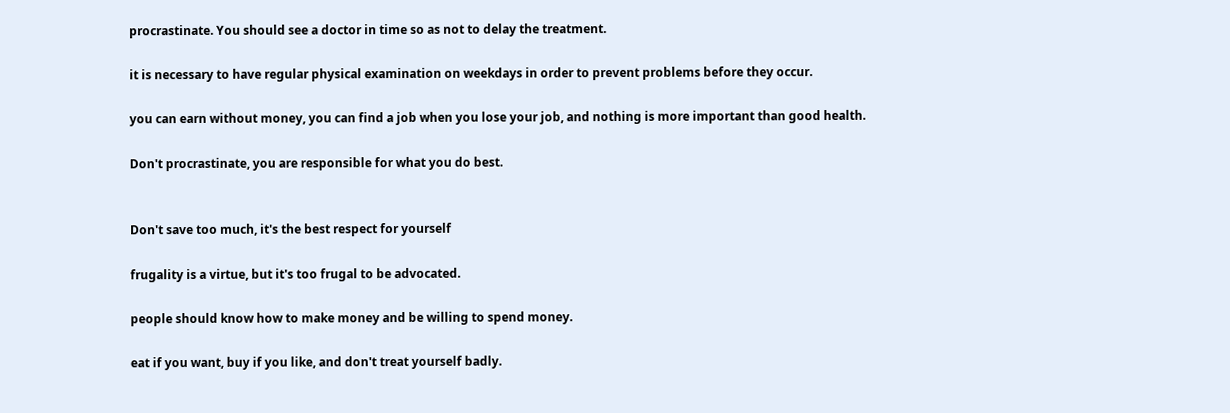procrastinate. You should see a doctor in time so as not to delay the treatment.

it is necessary to have regular physical examination on weekdays in order to prevent problems before they occur.

you can earn without money, you can find a job when you lose your job, and nothing is more important than good health.

Don't procrastinate, you are responsible for what you do best.


Don't save too much, it's the best respect for yourself

frugality is a virtue, but it's too frugal to be advocated.

people should know how to make money and be willing to spend money.

eat if you want, buy if you like, and don't treat yourself badly.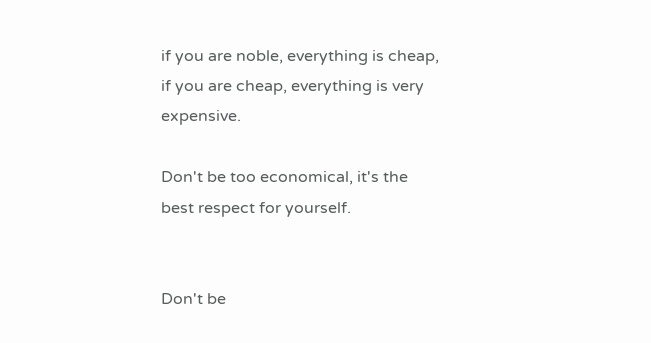if you are noble, everything is cheap, if you are cheap, everything is very expensive.

Don't be too economical, it's the best respect for yourself.


Don't be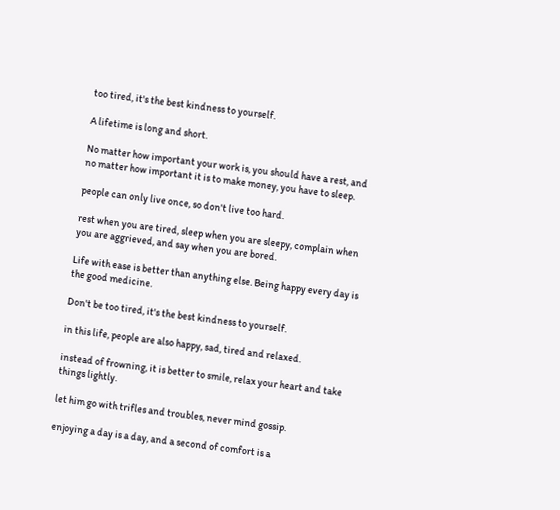too tired, it's the best kindness to yourself.

A lifetime is long and short.

No matter how important your work is, you should have a rest, and no matter how important it is to make money, you have to sleep.

people can only live once, so don't live too hard.

rest when you are tired, sleep when you are sleepy, complain when you are aggrieved, and say when you are bored.

Life with ease is better than anything else. Being happy every day is the good medicine.

Don't be too tired, it's the best kindness to yourself.

in this life, people are also happy, sad, tired and relaxed.

instead of frowning, it is better to smile, relax your heart and take things lightly.

let him go with trifles and troubles, never mind gossip.

enjoying a day is a day, and a second of comfort is a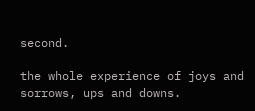second.

the whole experience of joys and sorrows, ups and downs.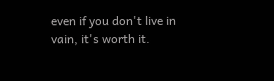even if you don't live in vain, it's worth it.